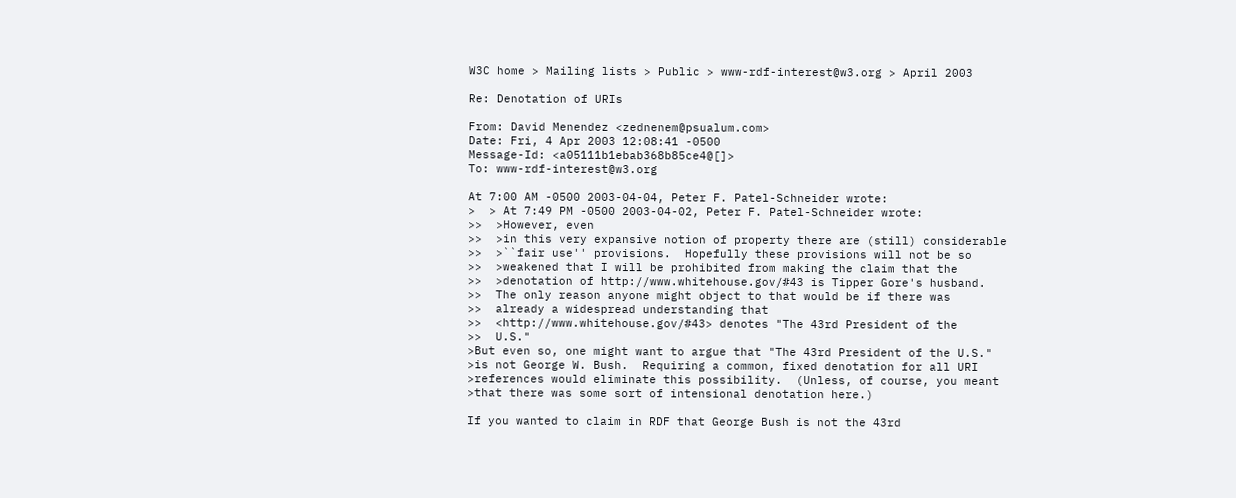W3C home > Mailing lists > Public > www-rdf-interest@w3.org > April 2003

Re: Denotation of URIs

From: David Menendez <zednenem@psualum.com>
Date: Fri, 4 Apr 2003 12:08:41 -0500
Message-Id: <a05111b1ebab368b85ce4@[]>
To: www-rdf-interest@w3.org

At 7:00 AM -0500 2003-04-04, Peter F. Patel-Schneider wrote:
>  > At 7:49 PM -0500 2003-04-02, Peter F. Patel-Schneider wrote:
>>  >However, even
>>  >in this very expansive notion of property there are (still) considerable
>>  >``fair use'' provisions.  Hopefully these provisions will not be so
>>  >weakened that I will be prohibited from making the claim that the
>>  >denotation of http://www.whitehouse.gov/#43 is Tipper Gore's husband.
>>  The only reason anyone might object to that would be if there was
>>  already a widespread understanding that
>>  <http://www.whitehouse.gov/#43> denotes "The 43rd President of the
>>  U.S."
>But even so, one might want to argue that "The 43rd President of the U.S."
>is not George W. Bush.  Requiring a common, fixed denotation for all URI
>references would eliminate this possibility.  (Unless, of course, you meant
>that there was some sort of intensional denotation here.)

If you wanted to claim in RDF that George Bush is not the 43rd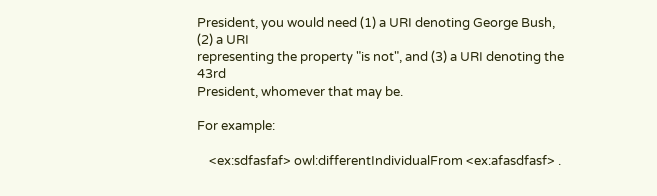President, you would need (1) a URI denoting George Bush, (2) a URI
representing the property "is not", and (3) a URI denoting the 43rd
President, whomever that may be.

For example:

    <ex:sdfasfaf> owl:differentIndividualFrom <ex:afasdfasf> .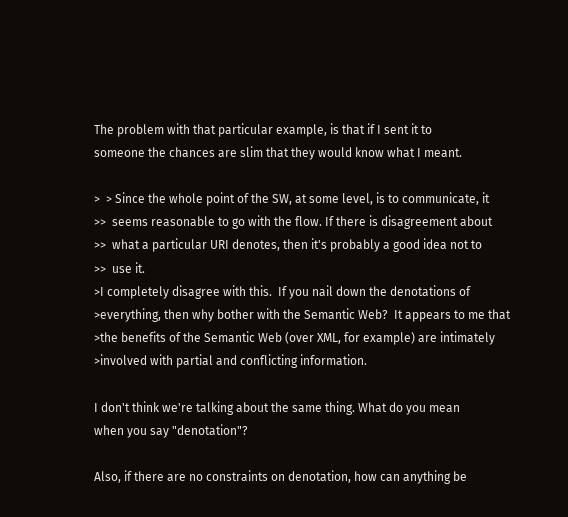The problem with that particular example, is that if I sent it to
someone the chances are slim that they would know what I meant.

>  > Since the whole point of the SW, at some level, is to communicate, it
>>  seems reasonable to go with the flow. If there is disagreement about
>>  what a particular URI denotes, then it's probably a good idea not to
>>  use it.
>I completely disagree with this.  If you nail down the denotations of
>everything, then why bother with the Semantic Web?  It appears to me that
>the benefits of the Semantic Web (over XML, for example) are intimately
>involved with partial and conflicting information.

I don't think we're talking about the same thing. What do you mean
when you say "denotation"?

Also, if there are no constraints on denotation, how can anything be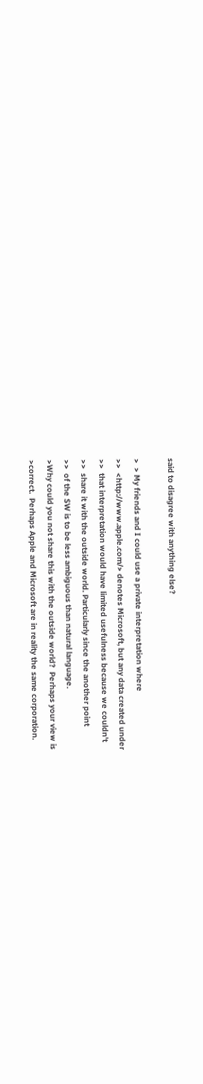said to disagree with anything else?

>  > My friends and I could use a private interpretation where
>>  <http://www.apple.com/> denotes Microsoft, but any data created under
>>  that interpretation would have limited usefulness because we couldn't
>>  share it with the outside world. Particularly since the another point
>>  of the SW is to be less ambiguous than natural language.
>Why could you not share this with the outside world?  Perhaps your view is
>correct.  Perhaps Apple and Microsoft are in reality the same corporation.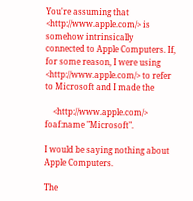You're assuming that <http://www.apple.com/> is somehow intrinsically
connected to Apple Computers. If, for some reason, I were using
<http://www.apple.com/> to refer to Microsoft and I made the

    <http://www.apple.com/> foaf:name "Microsoft".

I would be saying nothing about Apple Computers.

The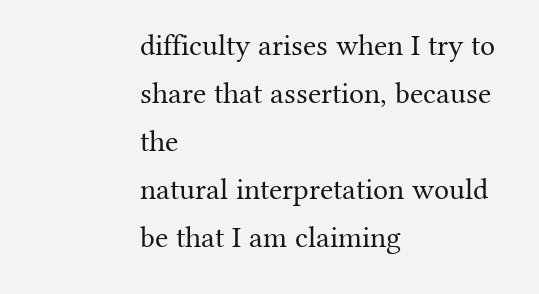difficulty arises when I try to share that assertion, because the
natural interpretation would be that I am claiming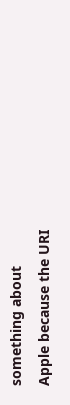something about
Apple because the URI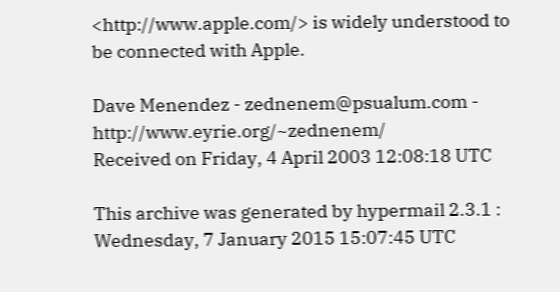<http://www.apple.com/> is widely understood to
be connected with Apple.

Dave Menendez - zednenem@psualum.com - http://www.eyrie.org/~zednenem/
Received on Friday, 4 April 2003 12:08:18 UTC

This archive was generated by hypermail 2.3.1 : Wednesday, 7 January 2015 15:07:45 UTC